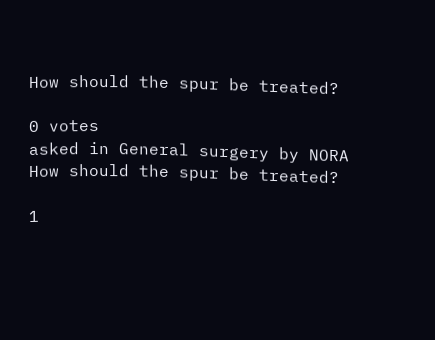How should the spur be treated?

0 votes
asked in General surgery by NORA
How should the spur be treated?

1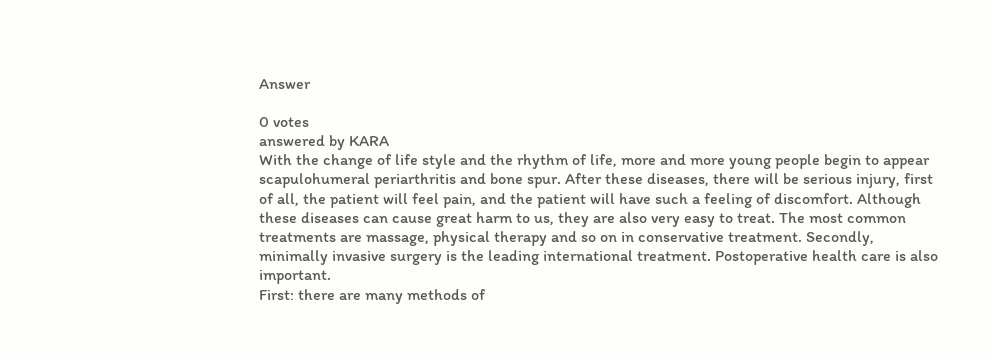Answer

0 votes
answered by KARA
With the change of life style and the rhythm of life, more and more young people begin to appear scapulohumeral periarthritis and bone spur. After these diseases, there will be serious injury, first of all, the patient will feel pain, and the patient will have such a feeling of discomfort. Although these diseases can cause great harm to us, they are also very easy to treat. The most common treatments are massage, physical therapy and so on in conservative treatment. Secondly, minimally invasive surgery is the leading international treatment. Postoperative health care is also important.
First: there are many methods of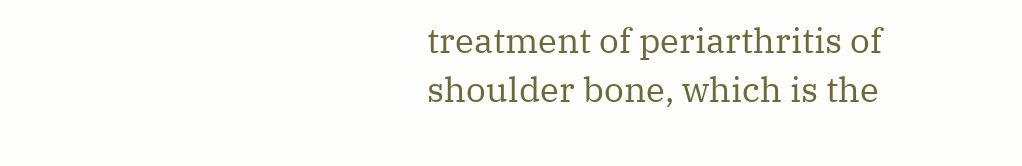treatment of periarthritis of shoulder bone, which is the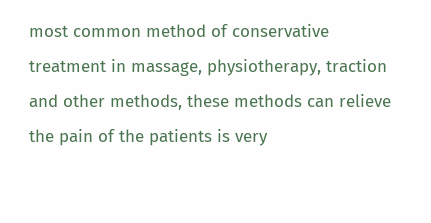most common method of conservative treatment in massage, physiotherapy, traction and other methods, these methods can relieve the pain of the patients is very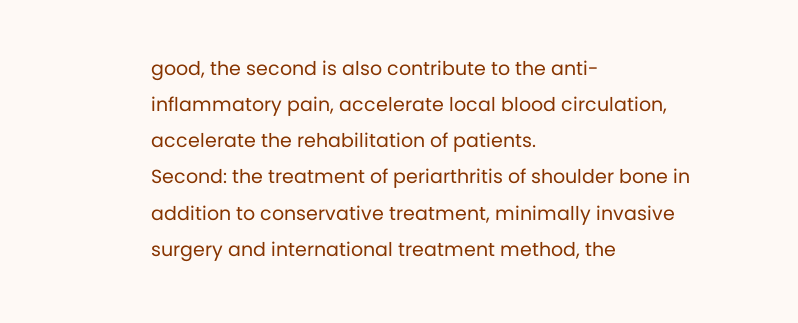good, the second is also contribute to the anti-inflammatory pain, accelerate local blood circulation, accelerate the rehabilitation of patients.
Second: the treatment of periarthritis of shoulder bone in addition to conservative treatment, minimally invasive surgery and international treatment method, the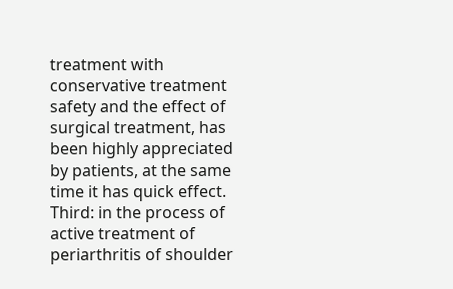treatment with conservative treatment safety and the effect of surgical treatment, has been highly appreciated by patients, at the same time it has quick effect.
Third: in the process of active treatment of periarthritis of shoulder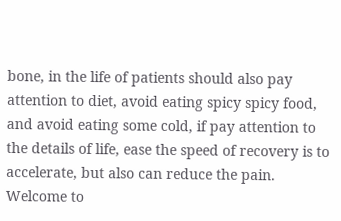bone, in the life of patients should also pay attention to diet, avoid eating spicy spicy food, and avoid eating some cold, if pay attention to the details of life, ease the speed of recovery is to accelerate, but also can reduce the pain.
Welcome to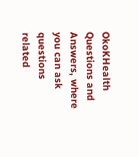OkoKHealth Questions and Answers, where you can ask questions related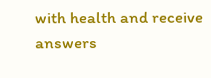with health and receive answers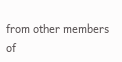from other members of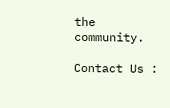the community.

Contact Us :